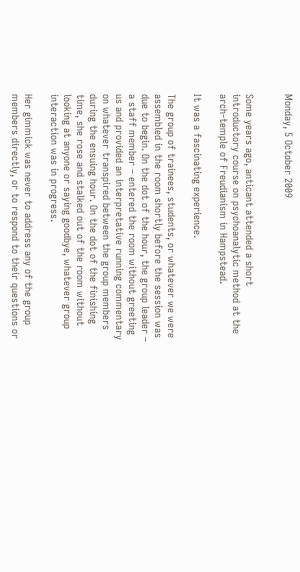Monday, 5 October 2009


Some years ago, anticant attended a short introductory course on psychoanalytic method at the arch-temple of Freudianism in Hampstead.

It was a fascinating experience.

The group of trainees, students, or whatever we were assembled in the room shortly before the session was due to begin. On the dot of the hour, the group leader – a staff member – entered the room without greeting us and provided an interpretative running commentary on whatever transpired between the group members during the ensuing hour. On the dot of the finishing time, she rose and stalked out of the room without looking at anyone or saying goodbye, whatever group interaction was in progress.

Her gimmick was never to address any of the group members directly, or to respond to their questions or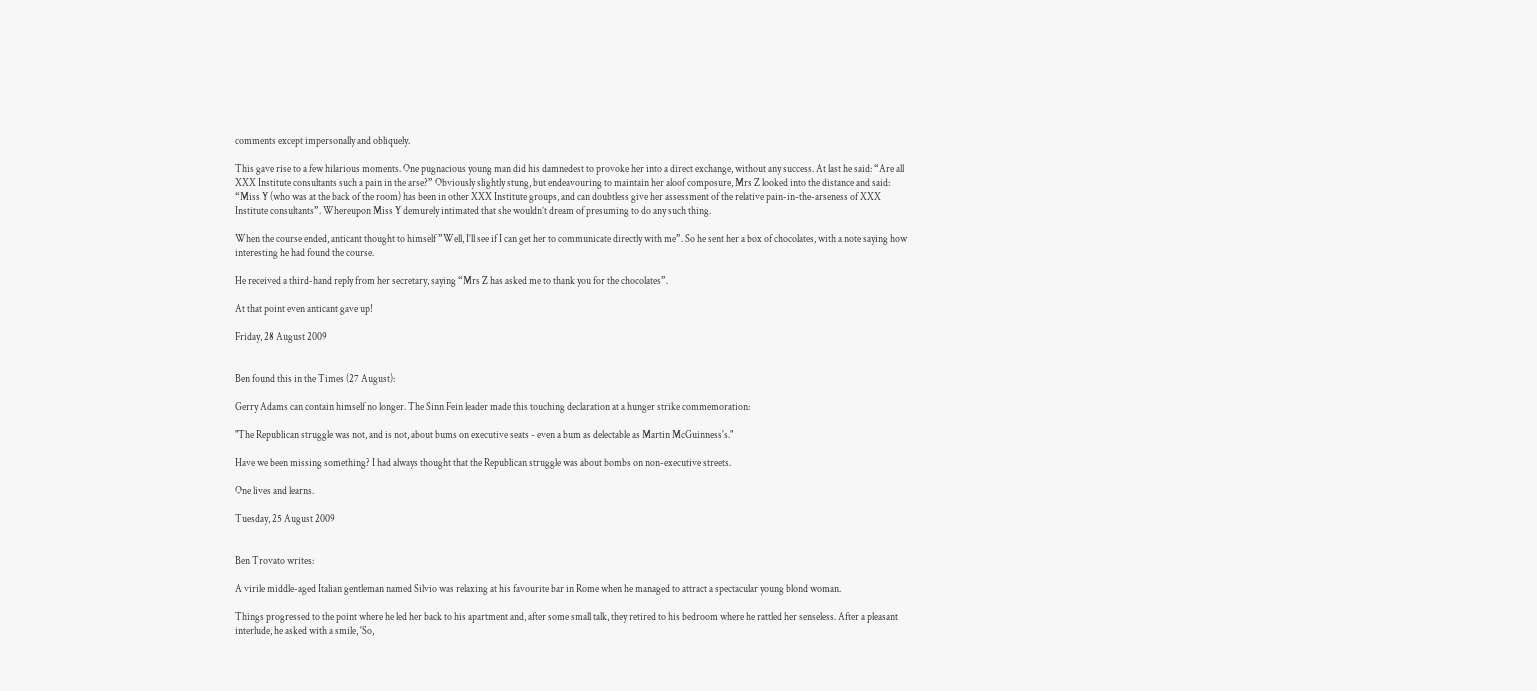comments except impersonally and obliquely.

This gave rise to a few hilarious moments. One pugnacious young man did his damnedest to provoke her into a direct exchange, without any success. At last he said: “Are all XXX Institute consultants such a pain in the arse?” Obviously slightly stung, but endeavouring to maintain her aloof composure, Mrs Z looked into the distance and said: “Miss Y (who was at the back of the room) has been in other XXX Institute groups, and can doubtless give her assessment of the relative pain-in-the-arseness of XXX Institute consultants”. Whereupon Miss Y demurely intimated that she wouldn’t dream of presuming to do any such thing.

When the course ended, anticant thought to himself ”Well, I’ll see if I can get her to communicate directly with me”. So he sent her a box of chocolates, with a note saying how interesting he had found the course.

He received a third-hand reply from her secretary, saying “Mrs Z has asked me to thank you for the chocolates”.

At that point even anticant gave up!

Friday, 28 August 2009


Ben found this in the Times (27 August):

Gerry Adams can contain himself no longer. The Sinn Fein leader made this touching declaration at a hunger strike commemoration:

"The Republican struggle was not, and is not, about bums on executive seats - even a bum as delectable as Martin McGuinness's."

Have we been missing something? I had always thought that the Republican struggle was about bombs on non-executive streets.

One lives and learns.

Tuesday, 25 August 2009


Ben Trovato writes:

A virile middle-aged Italian gentleman named Silvio was relaxing at his favourite bar in Rome when he managed to attract a spectacular young blond woman.

Things progressed to the point where he led her back to his apartment and, after some small talk, they retired to his bedroom where he rattled her senseless. After a pleasant interlude, he asked with a smile, 'So,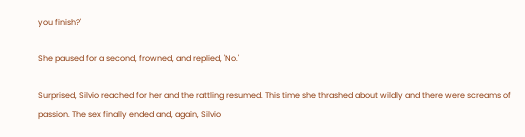you finish?'

She paused for a second, frowned, and replied, 'No.'

Surprised, Silvio reached for her and the rattling resumed. This time she thrashed about wildly and there were screams of passion. The sex finally ended and, again, Silvio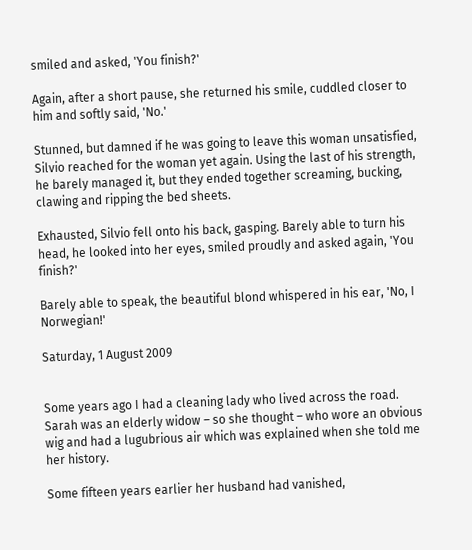smiled and asked, 'You finish?'

Again, after a short pause, she returned his smile, cuddled closer to him and softly said, 'No.'

Stunned, but damned if he was going to leave this woman unsatisfied, Silvio reached for the woman yet again. Using the last of his strength, he barely managed it, but they ended together screaming, bucking, clawing and ripping the bed sheets.

Exhausted, Silvio fell onto his back, gasping. Barely able to turn his head, he looked into her eyes, smiled proudly and asked again, 'You finish?'

Barely able to speak, the beautiful blond whispered in his ear, 'No, I Norwegian!'

Saturday, 1 August 2009


Some years ago I had a cleaning lady who lived across the road. Sarah was an elderly widow – so she thought – who wore an obvious wig and had a lugubrious air which was explained when she told me her history.

Some fifteen years earlier her husband had vanished,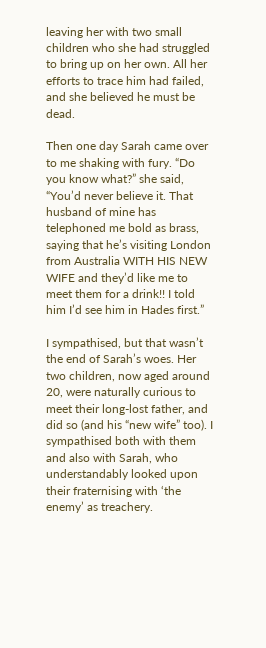leaving her with two small children who she had struggled to bring up on her own. All her efforts to trace him had failed, and she believed he must be dead.

Then one day Sarah came over to me shaking with fury. “Do you know what?” she said, “You’d never believe it. That husband of mine has telephoned me bold as brass, saying that he’s visiting London from Australia WITH HIS NEW WIFE and they’d like me to meet them for a drink!! I told him I’d see him in Hades first.”

I sympathised, but that wasn’t the end of Sarah’s woes. Her two children, now aged around 20, were naturally curious to meet their long-lost father, and did so (and his “new wife” too). I sympathised both with them and also with Sarah, who understandably looked upon their fraternising with ‘the enemy’ as treachery.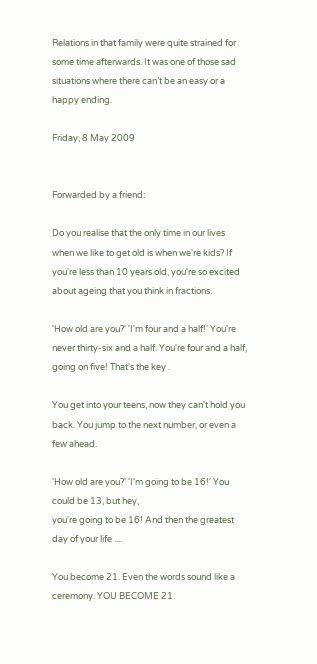Relations in that family were quite strained for some time afterwards. It was one of those sad situations where there can’t be an easy or a happy ending.

Friday, 8 May 2009


Forwarded by a friend:

Do you realise that the only time in our lives when we like to get old is when we're kids? If you're less than 10 years old, you're so excited about ageing that you think in fractions.

'How old are you?' 'I'm four and a half!' You're never thirty-six and a half. You're four and a half, going on five! That's the key .

You get into your teens, now they can't hold you back. You jump to the next number, or even a few ahead.

'How old are you?' 'I'm going to be 16!' You could be 13, but hey,
you're going to be 16! And then the greatest day of your life ....

You become 21. Even the words sound like a ceremony. YOU BECOME 21.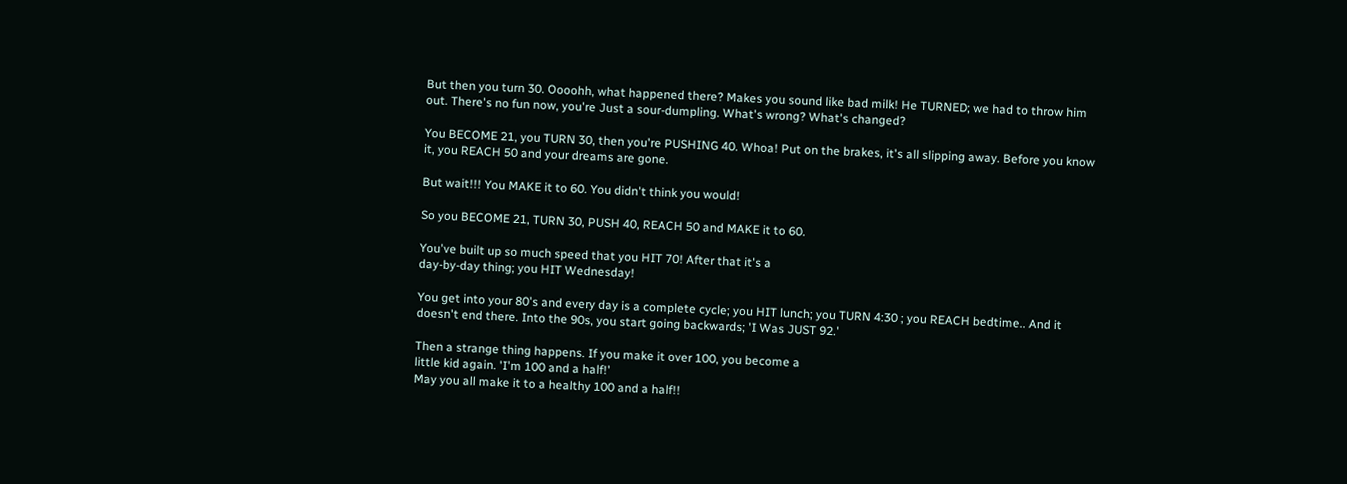But then you turn 30. Oooohh, what happened there? Makes you sound like bad milk! He TURNED; we had to throw him out. There's no fun now, you're Just a sour-dumpling. What's wrong? What's changed?

You BECOME 21, you TURN 30, then you're PUSHING 40. Whoa! Put on the brakes, it's all slipping away. Before you know it, you REACH 50 and your dreams are gone.

But wait!!! You MAKE it to 60. You didn't think you would!

So you BECOME 21, TURN 30, PUSH 40, REACH 50 and MAKE it to 60.

You've built up so much speed that you HIT 70! After that it's a
day-by-day thing; you HIT Wednesday!

You get into your 80's and every day is a complete cycle; you HIT lunch; you TURN 4:30 ; you REACH bedtime.. And it doesn't end there. Into the 90s, you start going backwards; 'I Was JUST 92.'

Then a strange thing happens. If you make it over 100, you become a
little kid again. 'I'm 100 and a half!'
May you all make it to a healthy 100 and a half!!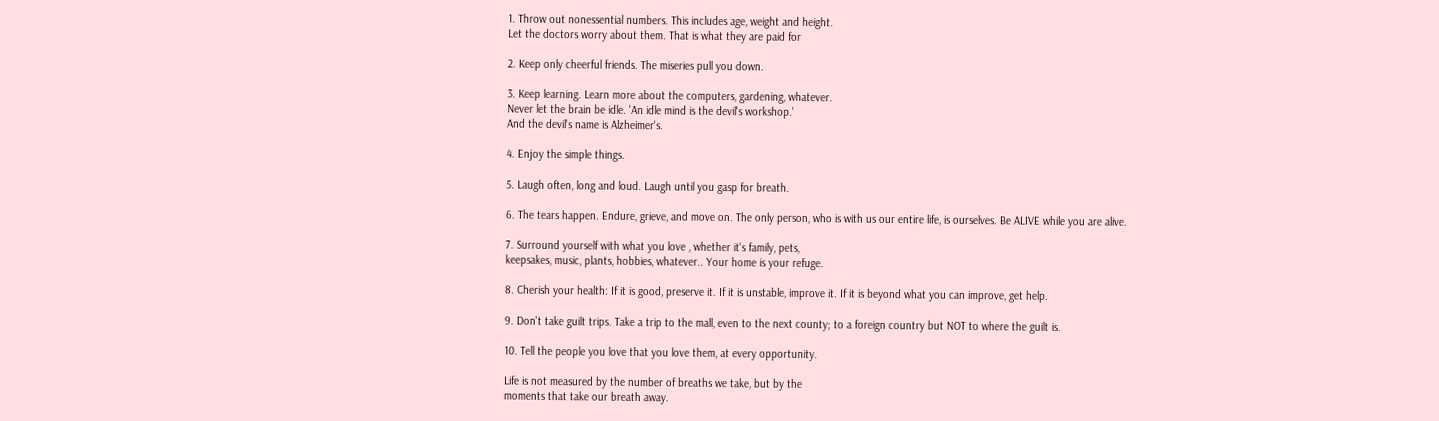1. Throw out nonessential numbers. This includes age, weight and height.
Let the doctors worry about them. That is what they are paid for

2. Keep only cheerful friends. The miseries pull you down.

3. Keep learning. Learn more about the computers, gardening, whatever.
Never let the brain be idle. 'An idle mind is the devil's workshop.'
And the devil's name is Alzheimer's.

4. Enjoy the simple things.

5. Laugh often, long and loud. Laugh until you gasp for breath.

6. The tears happen. Endure, grieve, and move on. The only person, who is with us our entire life, is ourselves. Be ALIVE while you are alive.

7. Surround yourself with what you love , whether it's family, pets,
keepsakes, music, plants, hobbies, whatever.. Your home is your refuge.

8. Cherish your health: If it is good, preserve it. If it is unstable, improve it. If it is beyond what you can improve, get help.

9. Don't take guilt trips. Take a trip to the mall, even to the next county; to a foreign country but NOT to where the guilt is.

10. Tell the people you love that you love them, at every opportunity.

Life is not measured by the number of breaths we take, but by the
moments that take our breath away.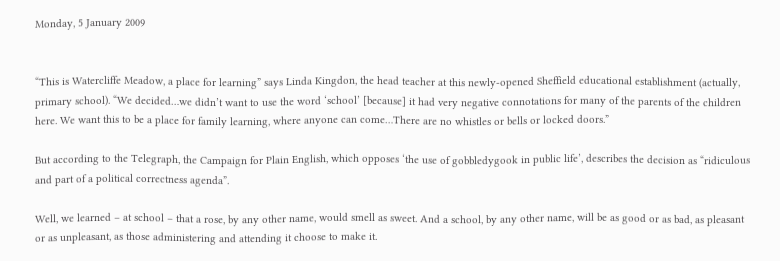Monday, 5 January 2009


“This is Watercliffe Meadow, a place for learning” says Linda Kingdon, the head teacher at this newly-opened Sheffield educational establishment (actually, primary school). “We decided…we didn’t want to use the word ‘school’ [because] it had very negative connotations for many of the parents of the children here. We want this to be a place for family learning, where anyone can come…There are no whistles or bells or locked doors.”

But according to the Telegraph, the Campaign for Plain English, which opposes ‘the use of gobbledygook in public life’, describes the decision as “ridiculous and part of a political correctness agenda”.

Well, we learned – at school – that a rose, by any other name, would smell as sweet. And a school, by any other name, will be as good or as bad, as pleasant or as unpleasant, as those administering and attending it choose to make it.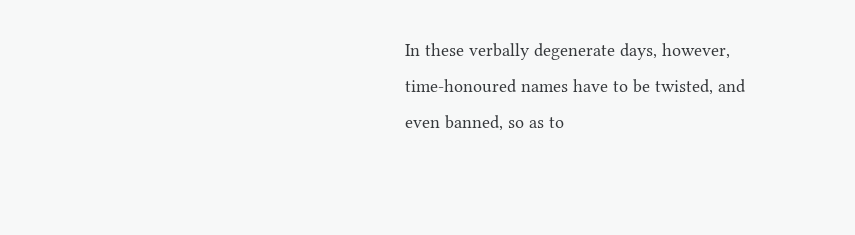In these verbally degenerate days, however, time-honoured names have to be twisted, and even banned, so as to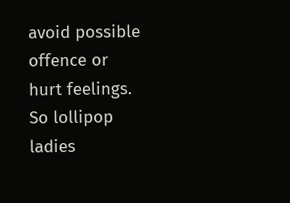avoid possible offence or hurt feelings. So lollipop ladies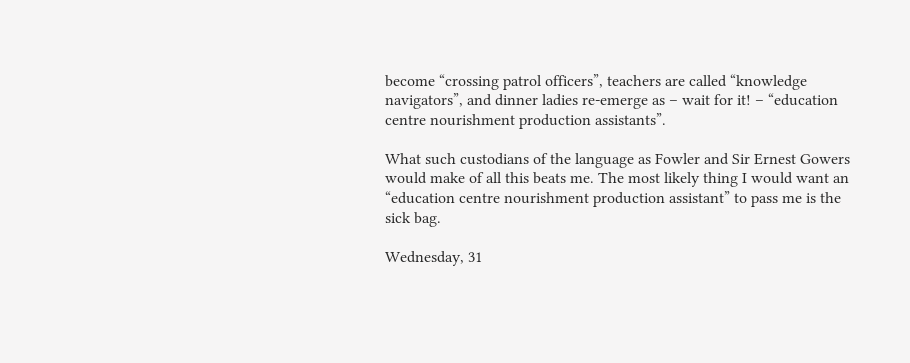become “crossing patrol officers”, teachers are called “knowledge navigators”, and dinner ladies re-emerge as – wait for it! – “education centre nourishment production assistants”.

What such custodians of the language as Fowler and Sir Ernest Gowers would make of all this beats me. The most likely thing I would want an “education centre nourishment production assistant” to pass me is the sick bag.

Wednesday, 31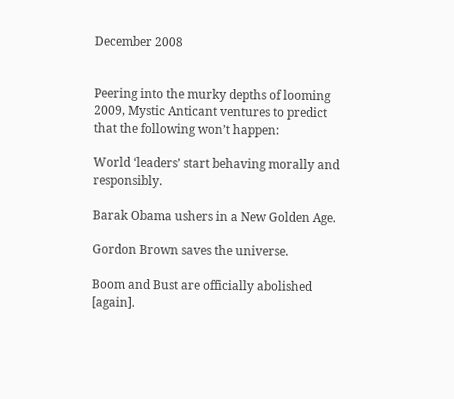December 2008


Peering into the murky depths of looming 2009, Mystic Anticant ventures to predict that the following won’t happen:

World ‘leaders’ start behaving morally and responsibly.

Barak Obama ushers in a New Golden Age.

Gordon Brown saves the universe.

Boom and Bust are officially abolished [again].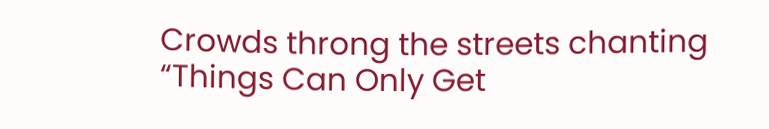Crowds throng the streets chanting “Things Can Only Get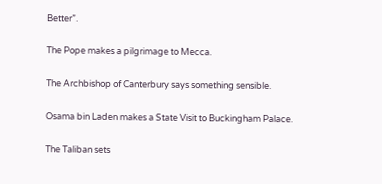Better”.

The Pope makes a pilgrimage to Mecca.

The Archbishop of Canterbury says something sensible.

Osama bin Laden makes a State Visit to Buckingham Palace.

The Taliban sets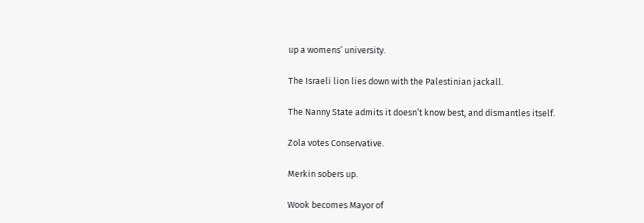up a womens’ university.

The Israeli lion lies down with the Palestinian jackall.

The Nanny State admits it doesn’t know best, and dismantles itself.

Zola votes Conservative.

Merkin sobers up.

Wook becomes Mayor of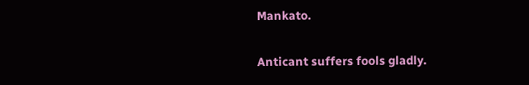Mankato.

Anticant suffers fools gladly.